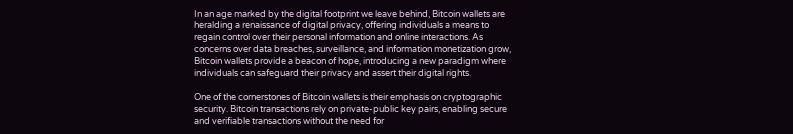In an age marked by the digital footprint we leave behind, Bitcoin wallets are heralding a renaissance of digital privacy, offering individuals a means to regain control over their personal information and online interactions. As concerns over data breaches, surveillance, and information monetization grow, Bitcoin wallets provide a beacon of hope, introducing a new paradigm where individuals can safeguard their privacy and assert their digital rights.

One of the cornerstones of Bitcoin wallets is their emphasis on cryptographic security. Bitcoin transactions rely on private-public key pairs, enabling secure and verifiable transactions without the need for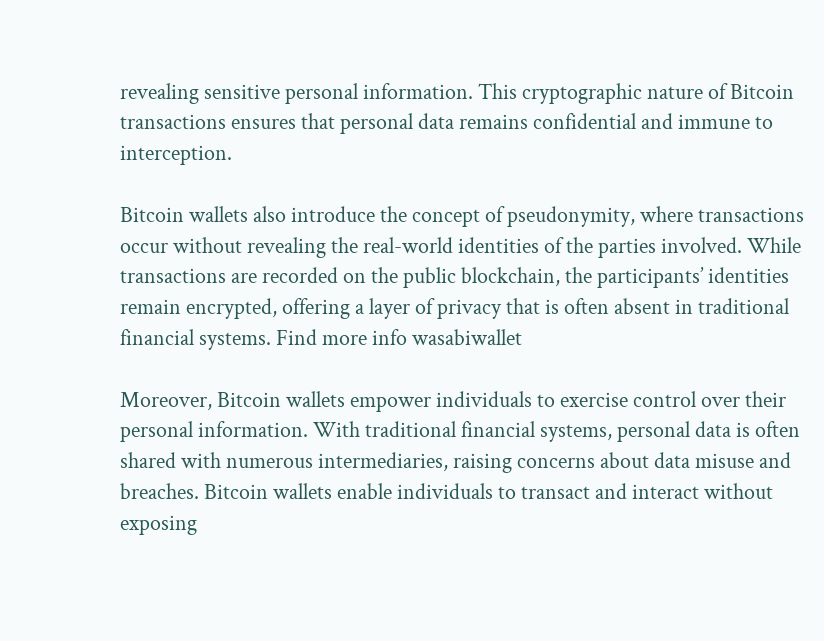revealing sensitive personal information. This cryptographic nature of Bitcoin transactions ensures that personal data remains confidential and immune to interception.

Bitcoin wallets also introduce the concept of pseudonymity, where transactions occur without revealing the real-world identities of the parties involved. While transactions are recorded on the public blockchain, the participants’ identities remain encrypted, offering a layer of privacy that is often absent in traditional financial systems. Find more info wasabiwallet

Moreover, Bitcoin wallets empower individuals to exercise control over their personal information. With traditional financial systems, personal data is often shared with numerous intermediaries, raising concerns about data misuse and breaches. Bitcoin wallets enable individuals to transact and interact without exposing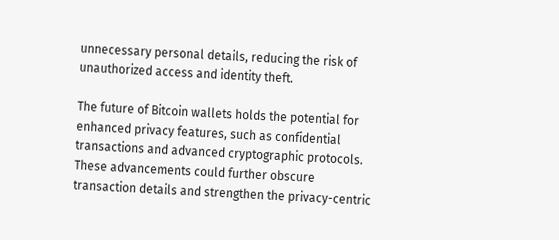unnecessary personal details, reducing the risk of unauthorized access and identity theft.

The future of Bitcoin wallets holds the potential for enhanced privacy features, such as confidential transactions and advanced cryptographic protocols. These advancements could further obscure transaction details and strengthen the privacy-centric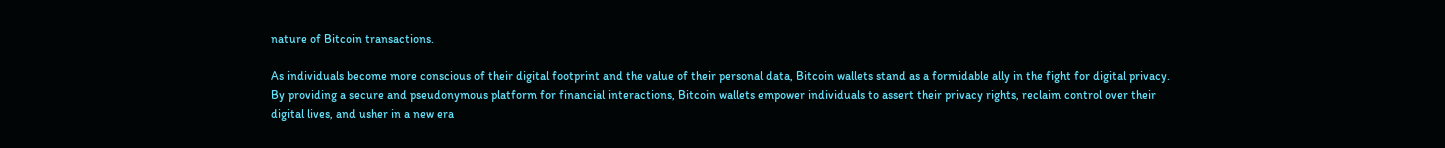nature of Bitcoin transactions.

As individuals become more conscious of their digital footprint and the value of their personal data, Bitcoin wallets stand as a formidable ally in the fight for digital privacy. By providing a secure and pseudonymous platform for financial interactions, Bitcoin wallets empower individuals to assert their privacy rights, reclaim control over their digital lives, and usher in a new era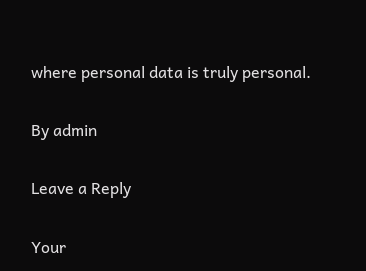where personal data is truly personal.

By admin

Leave a Reply

Your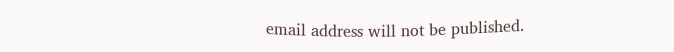email address will not be published.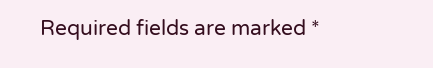Required fields are marked *